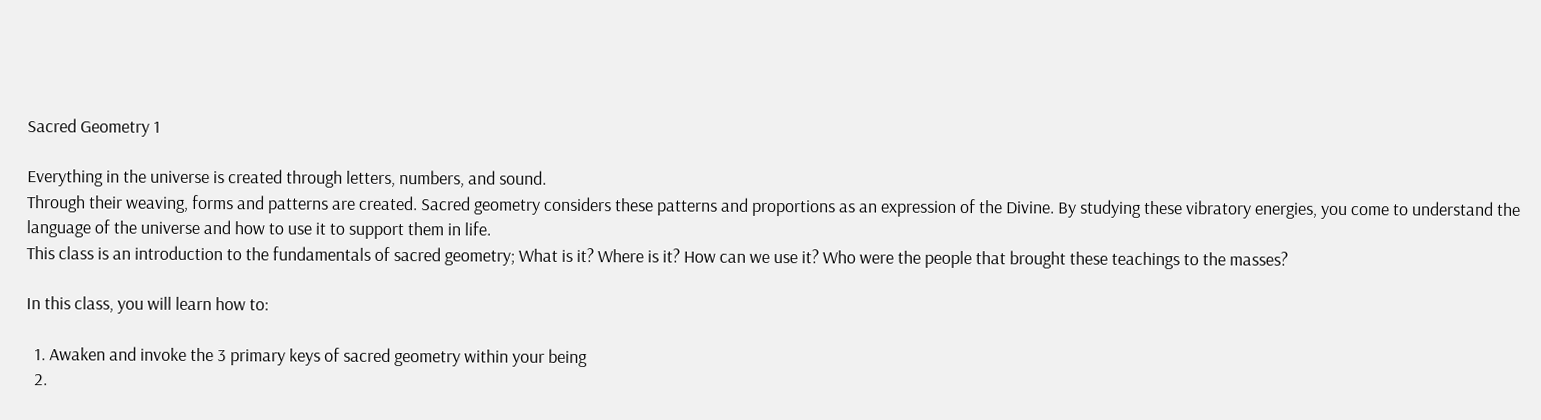Sacred Geometry 1

Everything in the universe is created through letters, numbers, and sound.
Through their weaving, forms and patterns are created. Sacred geometry considers these patterns and proportions as an expression of the Divine. By studying these vibratory energies, you come to understand the language of the universe and how to use it to support them in life.
This class is an introduction to the fundamentals of sacred geometry; What is it? Where is it? How can we use it? Who were the people that brought these teachings to the masses?

In this class, you will learn how to:

  1. Awaken and invoke the 3 primary keys of sacred geometry within your being
  2.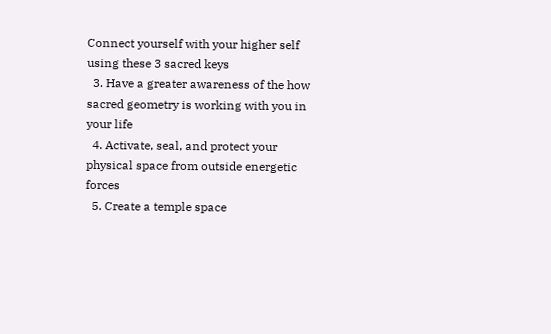Connect yourself with your higher self using these 3 sacred keys
  3. Have a greater awareness of the how sacred geometry is working with you in your life
  4. Activate, seal, and protect your physical space from outside energetic forces
  5. Create a temple space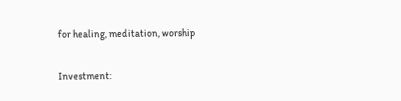for healing, meditation, worship

Investment: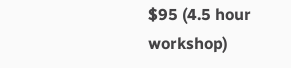$95 (4.5 hour workshop)